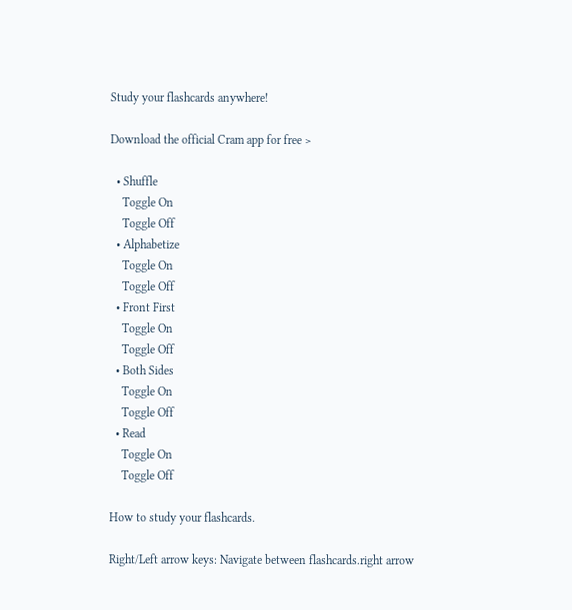Study your flashcards anywhere!

Download the official Cram app for free >

  • Shuffle
    Toggle On
    Toggle Off
  • Alphabetize
    Toggle On
    Toggle Off
  • Front First
    Toggle On
    Toggle Off
  • Both Sides
    Toggle On
    Toggle Off
  • Read
    Toggle On
    Toggle Off

How to study your flashcards.

Right/Left arrow keys: Navigate between flashcards.right arrow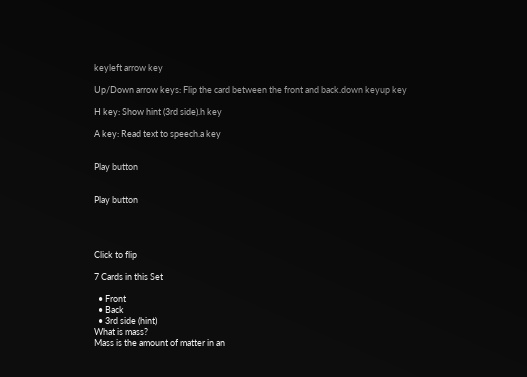keyleft arrow key

Up/Down arrow keys: Flip the card between the front and back.down keyup key

H key: Show hint (3rd side).h key

A key: Read text to speech.a key


Play button


Play button




Click to flip

7 Cards in this Set

  • Front
  • Back
  • 3rd side (hint)
What is mass?
Mass is the amount of matter in an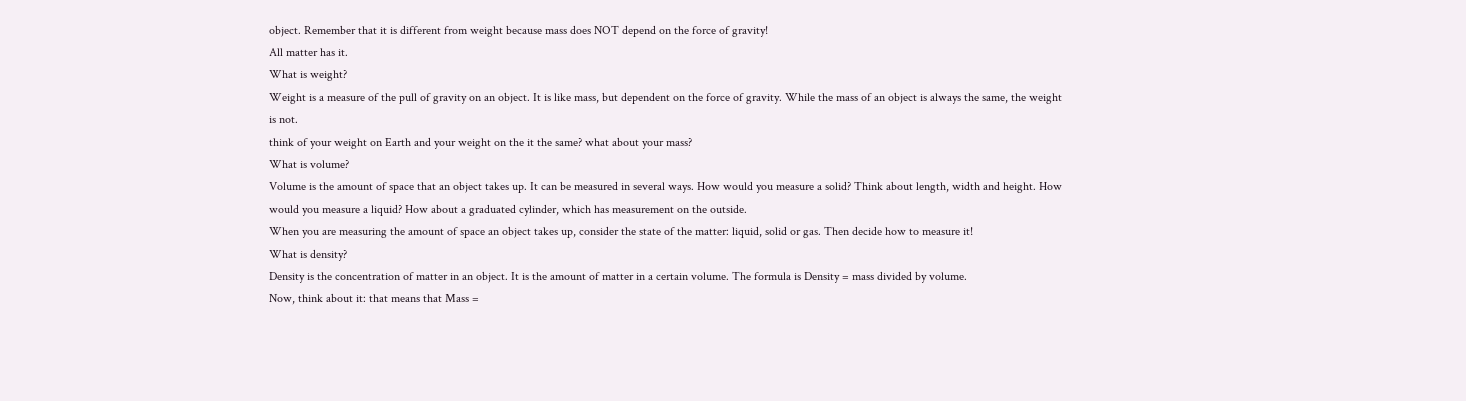object. Remember that it is different from weight because mass does NOT depend on the force of gravity!
All matter has it.
What is weight?
Weight is a measure of the pull of gravity on an object. It is like mass, but dependent on the force of gravity. While the mass of an object is always the same, the weight is not.
think of your weight on Earth and your weight on the it the same? what about your mass?
What is volume?
Volume is the amount of space that an object takes up. It can be measured in several ways. How would you measure a solid? Think about length, width and height. How would you measure a liquid? How about a graduated cylinder, which has measurement on the outside.
When you are measuring the amount of space an object takes up, consider the state of the matter: liquid, solid or gas. Then decide how to measure it!
What is density?
Density is the concentration of matter in an object. It is the amount of matter in a certain volume. The formula is Density = mass divided by volume.
Now, think about it: that means that Mass =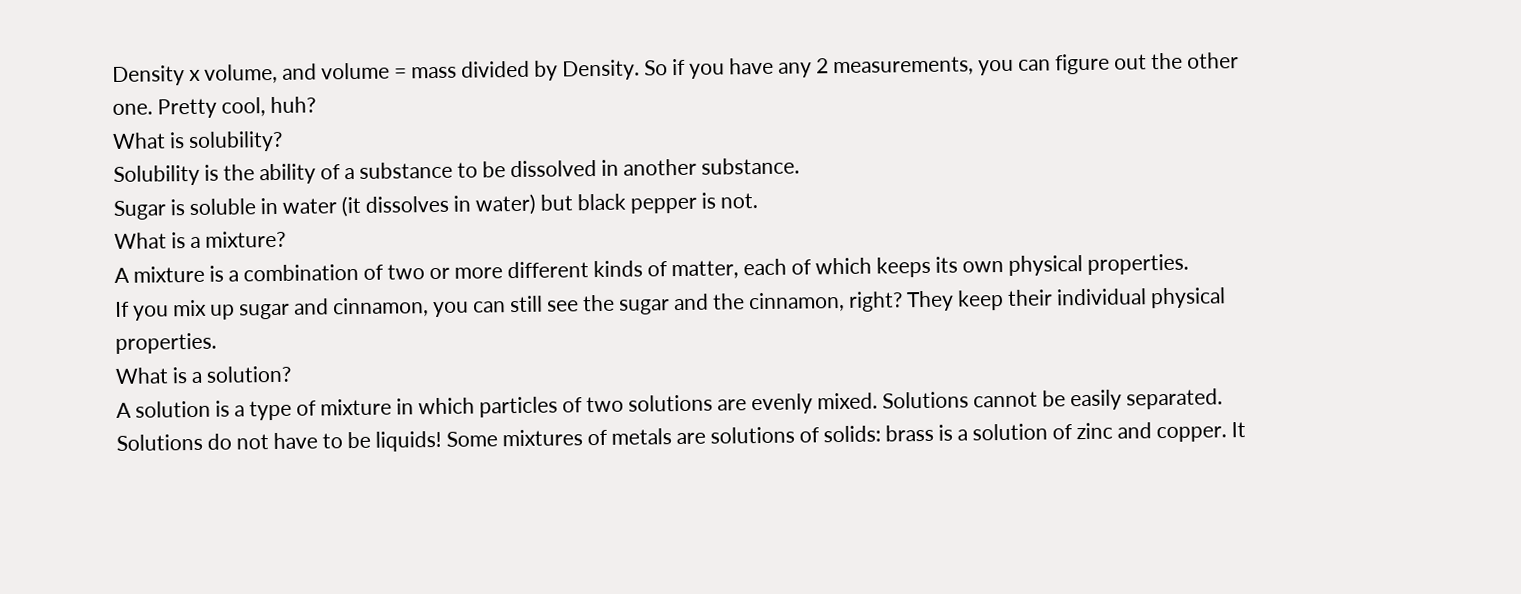Density x volume, and volume = mass divided by Density. So if you have any 2 measurements, you can figure out the other one. Pretty cool, huh?
What is solubility?
Solubility is the ability of a substance to be dissolved in another substance.
Sugar is soluble in water (it dissolves in water) but black pepper is not.
What is a mixture?
A mixture is a combination of two or more different kinds of matter, each of which keeps its own physical properties.
If you mix up sugar and cinnamon, you can still see the sugar and the cinnamon, right? They keep their individual physical properties.
What is a solution?
A solution is a type of mixture in which particles of two solutions are evenly mixed. Solutions cannot be easily separated.
Solutions do not have to be liquids! Some mixtures of metals are solutions of solids: brass is a solution of zinc and copper. It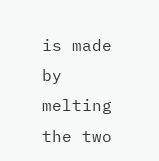is made by melting the two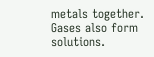metals together. Gases also form solutions.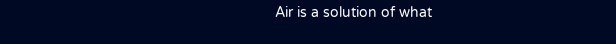Air is a solution of what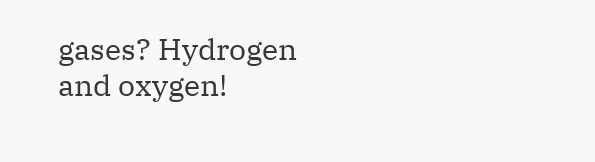gases? Hydrogen and oxygen!